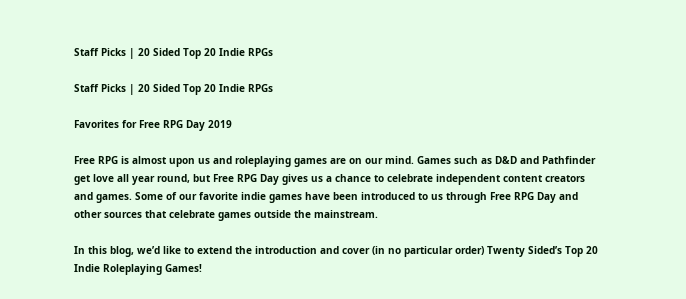Staff Picks | 20 Sided Top 20 Indie RPGs

Staff Picks | 20 Sided Top 20 Indie RPGs

Favorites for Free RPG Day 2019

Free RPG is almost upon us and roleplaying games are on our mind. Games such as D&D and Pathfinder get love all year round, but Free RPG Day gives us a chance to celebrate independent content creators and games. Some of our favorite indie games have been introduced to us through Free RPG Day and other sources that celebrate games outside the mainstream.

In this blog, we’d like to extend the introduction and cover (in no particular order) Twenty Sided’s Top 20 Indie Roleplaying Games!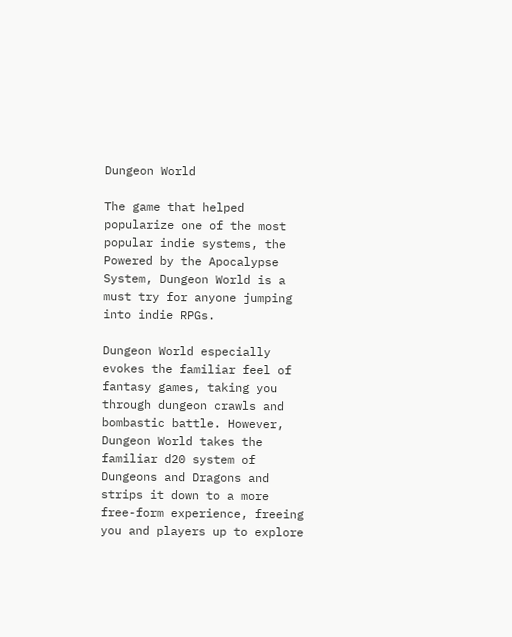Dungeon World

The game that helped popularize one of the most popular indie systems, the Powered by the Apocalypse System, Dungeon World is a must try for anyone jumping into indie RPGs.

Dungeon World especially evokes the familiar feel of fantasy games, taking you through dungeon crawls and bombastic battle. However, Dungeon World takes the familiar d20 system of Dungeons and Dragons and strips it down to a more free-form experience, freeing you and players up to explore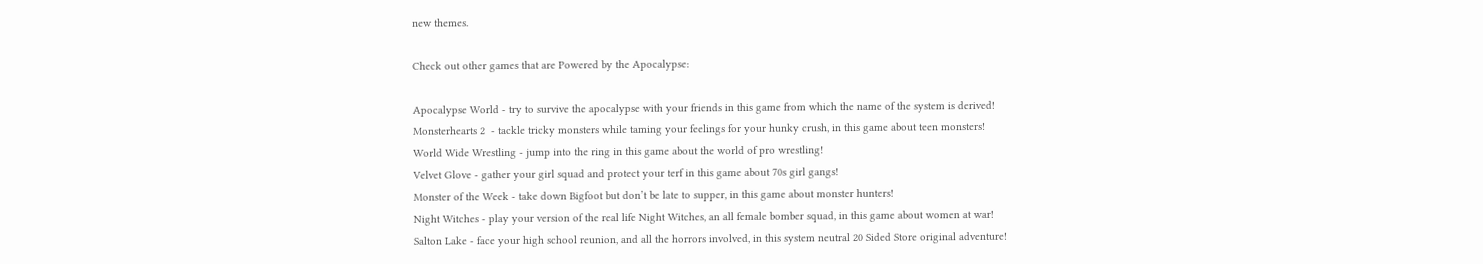new themes.

Check out other games that are Powered by the Apocalypse:

Apocalypse World - try to survive the apocalypse with your friends in this game from which the name of the system is derived!
Monsterhearts 2  - tackle tricky monsters while taming your feelings for your hunky crush, in this game about teen monsters!
World Wide Wrestling - jump into the ring in this game about the world of pro wrestling!
Velvet Glove - gather your girl squad and protect your terf in this game about 70s girl gangs!
Monster of the Week - take down Bigfoot but don’t be late to supper, in this game about monster hunters!
Night Witches - play your version of the real life Night Witches, an all female bomber squad, in this game about women at war!
Salton Lake - face your high school reunion, and all the horrors involved, in this system neutral 20 Sided Store original adventure!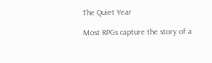The Quiet Year

Most RPGs capture the story of a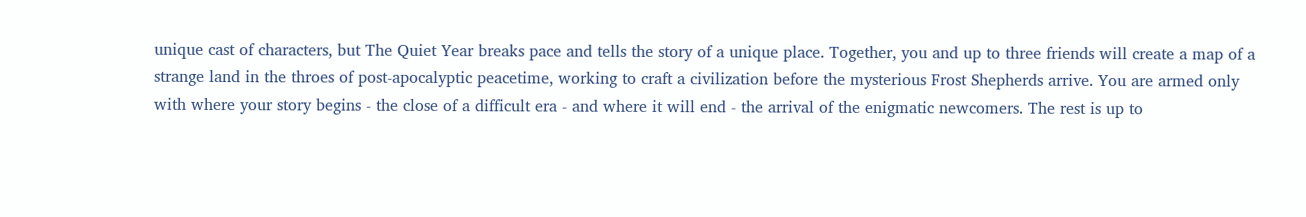unique cast of characters, but The Quiet Year breaks pace and tells the story of a unique place. Together, you and up to three friends will create a map of a strange land in the throes of post-apocalyptic peacetime, working to craft a civilization before the mysterious Frost Shepherds arrive. You are armed only with where your story begins - the close of a difficult era - and where it will end - the arrival of the enigmatic newcomers. The rest is up to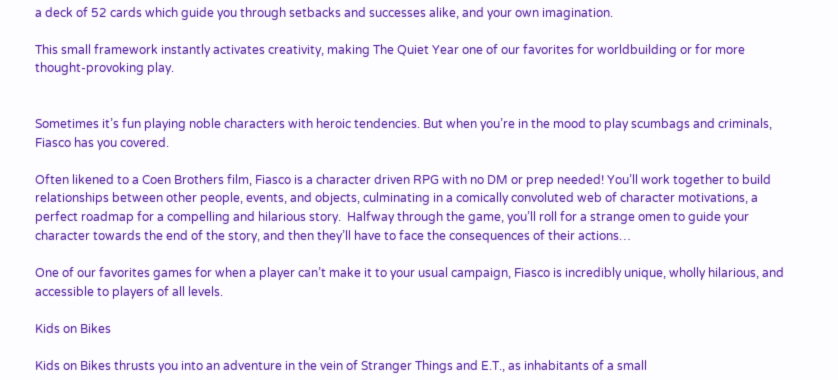a deck of 52 cards which guide you through setbacks and successes alike, and your own imagination.

This small framework instantly activates creativity, making The Quiet Year one of our favorites for worldbuilding or for more thought-provoking play.


Sometimes it’s fun playing noble characters with heroic tendencies. But when you’re in the mood to play scumbags and criminals, Fiasco has you covered.

Often likened to a Coen Brothers film, Fiasco is a character driven RPG with no DM or prep needed! You’ll work together to build relationships between other people, events, and objects, culminating in a comically convoluted web of character motivations, a perfect roadmap for a compelling and hilarious story.  Halfway through the game, you’ll roll for a strange omen to guide your character towards the end of the story, and then they’ll have to face the consequences of their actions…

One of our favorites games for when a player can’t make it to your usual campaign, Fiasco is incredibly unique, wholly hilarious, and accessible to players of all levels.

Kids on Bikes

Kids on Bikes thrusts you into an adventure in the vein of Stranger Things and E.T., as inhabitants of a small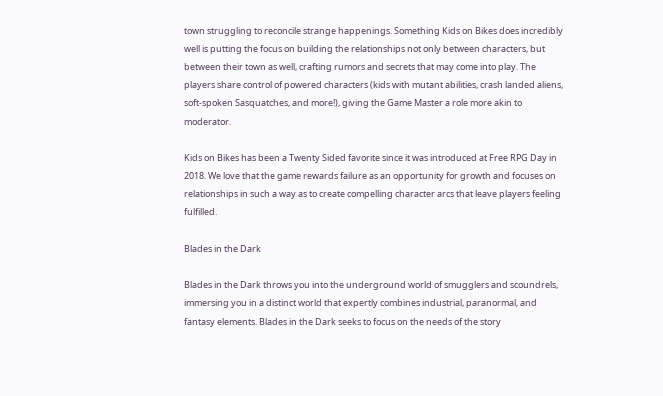town struggling to reconcile strange happenings. Something Kids on Bikes does incredibly well is putting the focus on building the relationships not only between characters, but between their town as well, crafting rumors and secrets that may come into play. The players share control of powered characters (kids with mutant abilities, crash landed aliens, soft-spoken Sasquatches, and more!), giving the Game Master a role more akin to moderator.

Kids on Bikes has been a Twenty Sided favorite since it was introduced at Free RPG Day in 2018. We love that the game rewards failure as an opportunity for growth and focuses on relationships in such a way as to create compelling character arcs that leave players feeling fulfilled.

Blades in the Dark

Blades in the Dark throws you into the underground world of smugglers and scoundrels, immersing you in a distinct world that expertly combines industrial, paranormal, and fantasy elements. Blades in the Dark seeks to focus on the needs of the story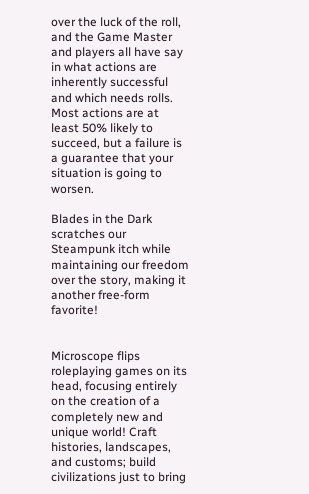over the luck of the roll, and the Game Master and players all have say in what actions are inherently successful and which needs rolls. Most actions are at least 50% likely to succeed, but a failure is a guarantee that your situation is going to worsen.

Blades in the Dark scratches our Steampunk itch while maintaining our freedom over the story, making it another free-form favorite!


Microscope flips roleplaying games on its head, focusing entirely on the creation of a completely new and unique world! Craft histories, landscapes, and customs; build civilizations just to bring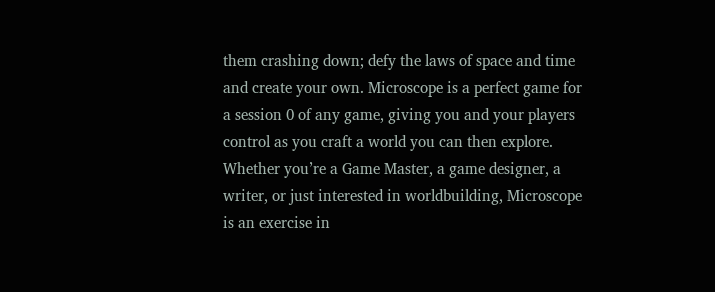them crashing down; defy the laws of space and time and create your own. Microscope is a perfect game for a session 0 of any game, giving you and your players control as you craft a world you can then explore. Whether you’re a Game Master, a game designer, a writer, or just interested in worldbuilding, Microscope is an exercise in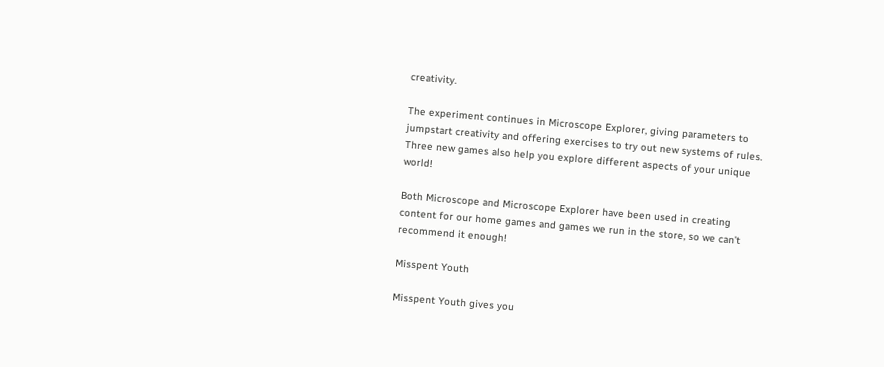creativity.

The experiment continues in Microscope Explorer, giving parameters to jumpstart creativity and offering exercises to try out new systems of rules. Three new games also help you explore different aspects of your unique world!

Both Microscope and Microscope Explorer have been used in creating content for our home games and games we run in the store, so we can’t recommend it enough!

Misspent Youth

Misspent Youth gives you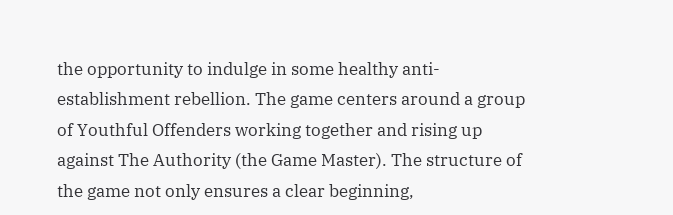the opportunity to indulge in some healthy anti-establishment rebellion. The game centers around a group of Youthful Offenders working together and rising up against The Authority (the Game Master). The structure of the game not only ensures a clear beginning,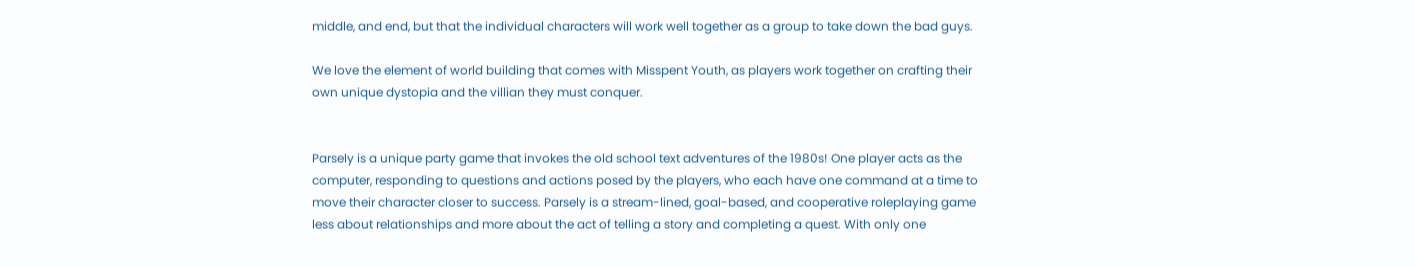middle, and end, but that the individual characters will work well together as a group to take down the bad guys.

We love the element of world building that comes with Misspent Youth, as players work together on crafting their own unique dystopia and the villian they must conquer.


Parsely is a unique party game that invokes the old school text adventures of the 1980s! One player acts as the computer, responding to questions and actions posed by the players, who each have one command at a time to move their character closer to success. Parsely is a stream-lined, goal-based, and cooperative roleplaying game less about relationships and more about the act of telling a story and completing a quest. With only one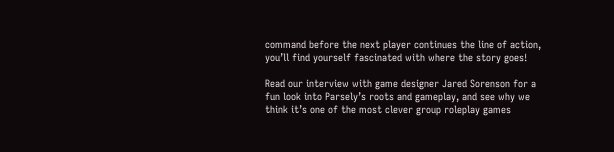command before the next player continues the line of action, you’ll find yourself fascinated with where the story goes!

Read our interview with game designer Jared Sorenson for a fun look into Parsely’s roots and gameplay, and see why we think it’s one of the most clever group roleplay games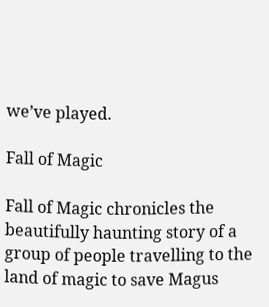we’ve played.

Fall of Magic

Fall of Magic chronicles the beautifully haunting story of a group of people travelling to the land of magic to save Magus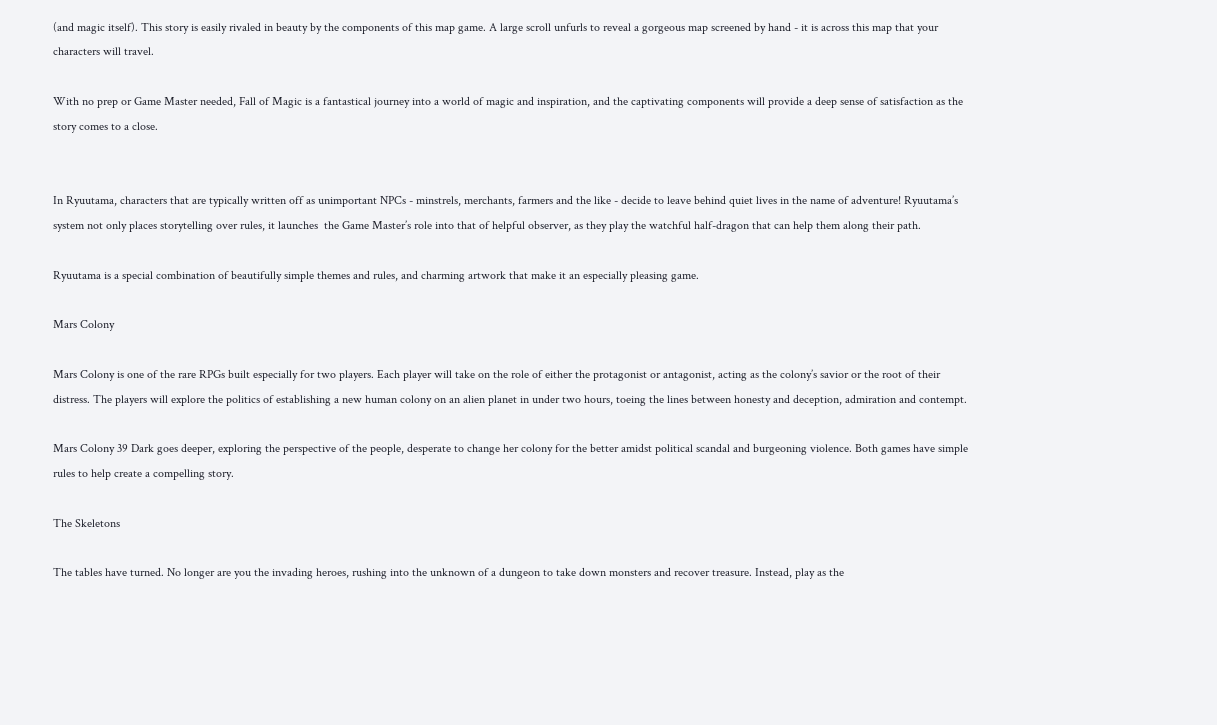(and magic itself). This story is easily rivaled in beauty by the components of this map game. A large scroll unfurls to reveal a gorgeous map screened by hand - it is across this map that your characters will travel.

With no prep or Game Master needed, Fall of Magic is a fantastical journey into a world of magic and inspiration, and the captivating components will provide a deep sense of satisfaction as the story comes to a close.


In Ryuutama, characters that are typically written off as unimportant NPCs - minstrels, merchants, farmers and the like - decide to leave behind quiet lives in the name of adventure! Ryuutama’s system not only places storytelling over rules, it launches  the Game Master’s role into that of helpful observer, as they play the watchful half-dragon that can help them along their path.

Ryuutama is a special combination of beautifully simple themes and rules, and charming artwork that make it an especially pleasing game.

Mars Colony

Mars Colony is one of the rare RPGs built especially for two players. Each player will take on the role of either the protagonist or antagonist, acting as the colony’s savior or the root of their distress. The players will explore the politics of establishing a new human colony on an alien planet in under two hours, toeing the lines between honesty and deception, admiration and contempt.

Mars Colony 39 Dark goes deeper, exploring the perspective of the people, desperate to change her colony for the better amidst political scandal and burgeoning violence. Both games have simple rules to help create a compelling story.

The Skeletons

The tables have turned. No longer are you the invading heroes, rushing into the unknown of a dungeon to take down monsters and recover treasure. Instead, play as the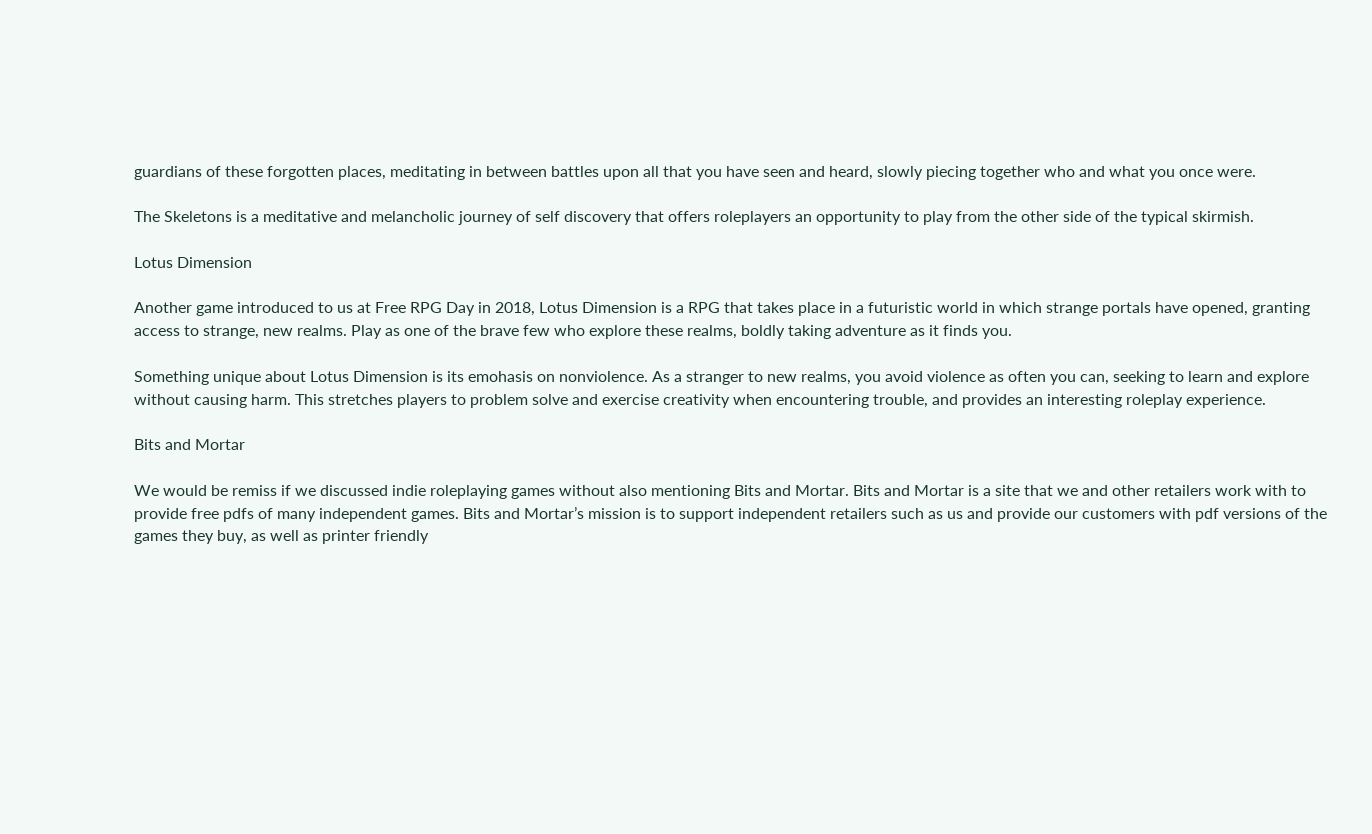guardians of these forgotten places, meditating in between battles upon all that you have seen and heard, slowly piecing together who and what you once were.

The Skeletons is a meditative and melancholic journey of self discovery that offers roleplayers an opportunity to play from the other side of the typical skirmish.

Lotus Dimension

Another game introduced to us at Free RPG Day in 2018, Lotus Dimension is a RPG that takes place in a futuristic world in which strange portals have opened, granting access to strange, new realms. Play as one of the brave few who explore these realms, boldly taking adventure as it finds you.

Something unique about Lotus Dimension is its emohasis on nonviolence. As a stranger to new realms, you avoid violence as often you can, seeking to learn and explore without causing harm. This stretches players to problem solve and exercise creativity when encountering trouble, and provides an interesting roleplay experience.

Bits and Mortar

We would be remiss if we discussed indie roleplaying games without also mentioning Bits and Mortar. Bits and Mortar is a site that we and other retailers work with to provide free pdfs of many independent games. Bits and Mortar’s mission is to support independent retailers such as us and provide our customers with pdf versions of the games they buy, as well as printer friendly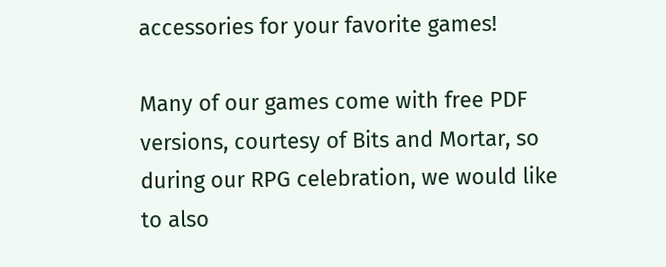accessories for your favorite games!

Many of our games come with free PDF versions, courtesy of Bits and Mortar, so during our RPG celebration, we would like to also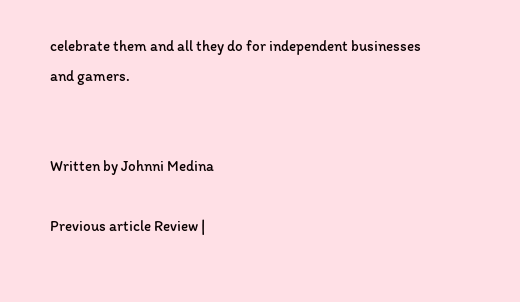celebrate them and all they do for independent businesses and gamers.


Written by Johnni Medina

Previous article Review |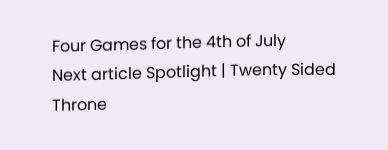Four Games for the 4th of July
Next article Spotlight | Twenty Sided Throne